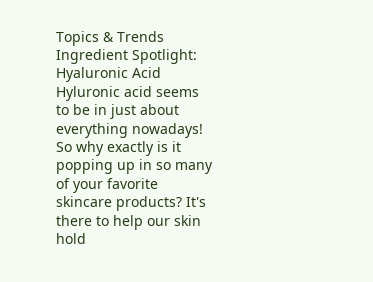Topics & Trends
Ingredient Spotlight: Hyaluronic Acid
Hyluronic acid seems to be in just about everything nowadays! So why exactly is it popping up in so many of your favorite skincare products? It's there to help our skin hold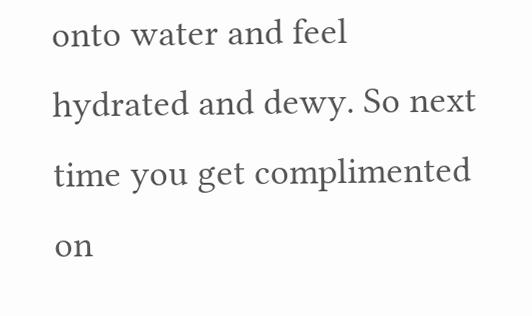onto water and feel hydrated and dewy. So next time you get complimented on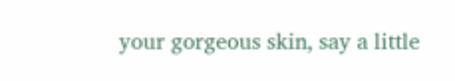your gorgeous skin, say a little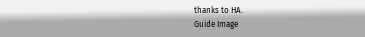thanks to HA.
Guide Image